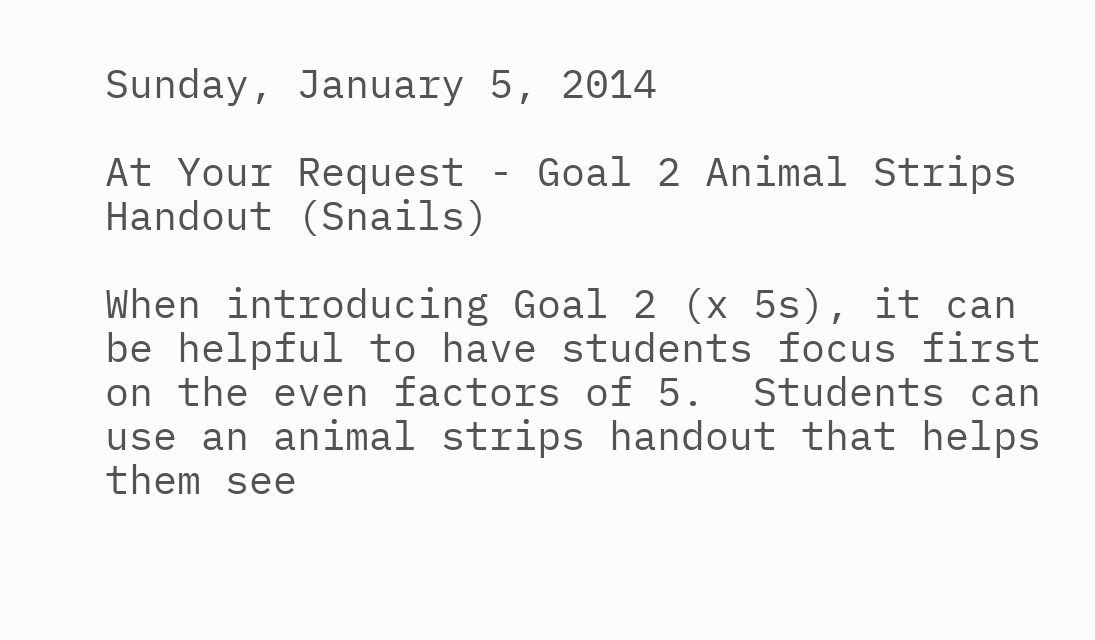Sunday, January 5, 2014

At Your Request - Goal 2 Animal Strips Handout (Snails)

When introducing Goal 2 (x 5s), it can be helpful to have students focus first on the even factors of 5.  Students can use an animal strips handout that helps them see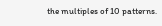the multiples of 10 patterns.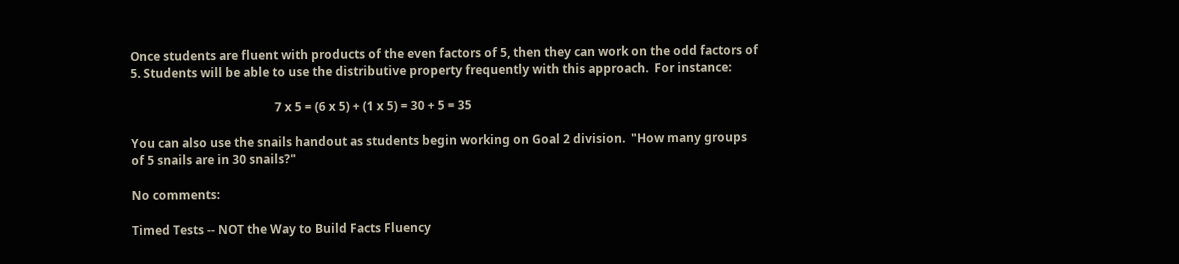Once students are fluent with products of the even factors of 5, then they can work on the odd factors of 5. Students will be able to use the distributive property frequently with this approach.  For instance:

                                                7 x 5 = (6 x 5) + (1 x 5) = 30 + 5 = 35

You can also use the snails handout as students begin working on Goal 2 division.  "How many groups of 5 snails are in 30 snails?"

No comments:

Timed Tests -- NOT the Way to Build Facts Fluency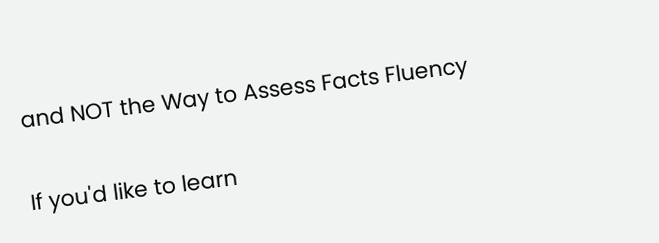and NOT the Way to Assess Facts Fluency

If you'd like to learn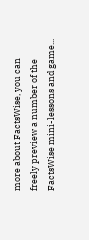more about FactsWise, you can freely preview a number of the FactsWise mini-lessons and game...